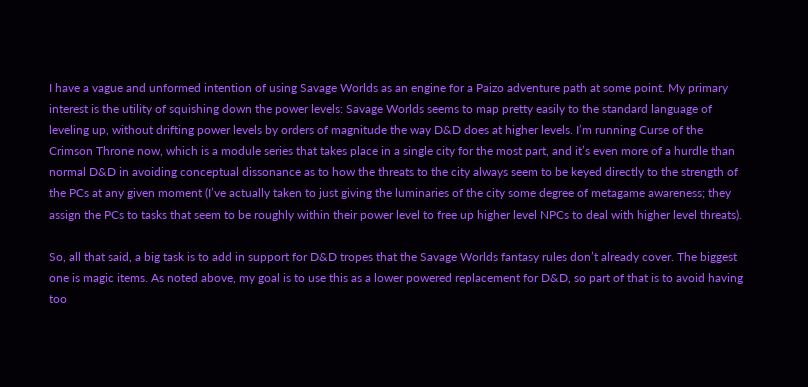I have a vague and unformed intention of using Savage Worlds as an engine for a Paizo adventure path at some point. My primary interest is the utility of squishing down the power levels: Savage Worlds seems to map pretty easily to the standard language of leveling up, without drifting power levels by orders of magnitude the way D&D does at higher levels. I’m running Curse of the Crimson Throne now, which is a module series that takes place in a single city for the most part, and it’s even more of a hurdle than normal D&D in avoiding conceptual dissonance as to how the threats to the city always seem to be keyed directly to the strength of the PCs at any given moment (I’ve actually taken to just giving the luminaries of the city some degree of metagame awareness; they assign the PCs to tasks that seem to be roughly within their power level to free up higher level NPCs to deal with higher level threats).

So, all that said, a big task is to add in support for D&D tropes that the Savage Worlds fantasy rules don’t already cover. The biggest one is magic items. As noted above, my goal is to use this as a lower powered replacement for D&D, so part of that is to avoid having too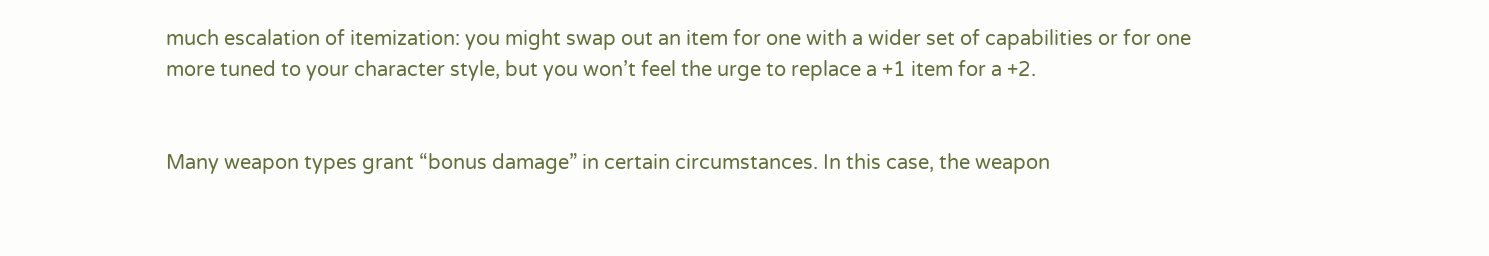much escalation of itemization: you might swap out an item for one with a wider set of capabilities or for one more tuned to your character style, but you won’t feel the urge to replace a +1 item for a +2.


Many weapon types grant “bonus damage” in certain circumstances. In this case, the weapon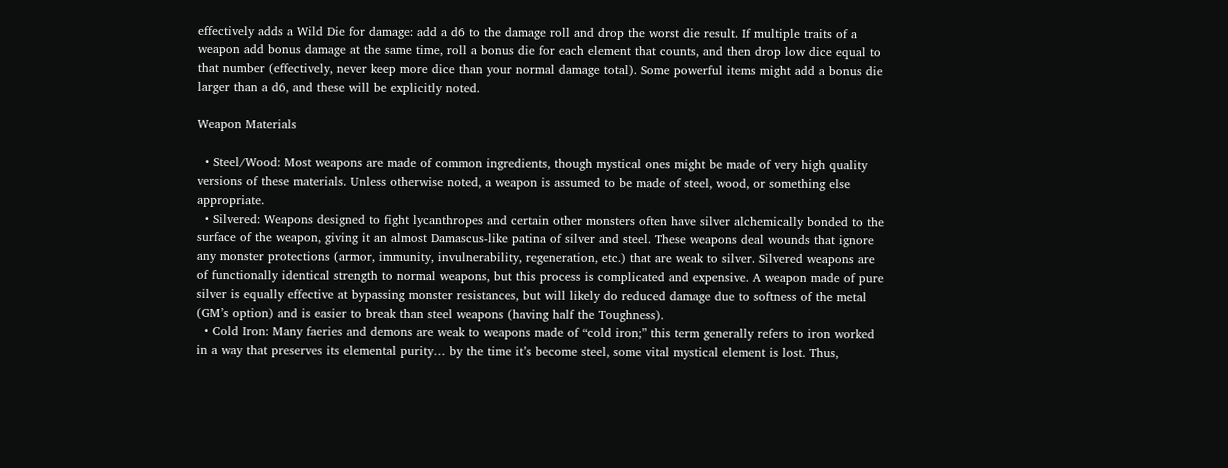effectively adds a Wild Die for damage: add a d6 to the damage roll and drop the worst die result. If multiple traits of a weapon add bonus damage at the same time, roll a bonus die for each element that counts, and then drop low dice equal to that number (effectively, never keep more dice than your normal damage total). Some powerful items might add a bonus die larger than a d6, and these will be explicitly noted.

Weapon Materials

  • Steel/Wood: Most weapons are made of common ingredients, though mystical ones might be made of very high quality versions of these materials. Unless otherwise noted, a weapon is assumed to be made of steel, wood, or something else appropriate.
  • Silvered: Weapons designed to fight lycanthropes and certain other monsters often have silver alchemically bonded to the surface of the weapon, giving it an almost Damascus-like patina of silver and steel. These weapons deal wounds that ignore any monster protections (armor, immunity, invulnerability, regeneration, etc.) that are weak to silver. Silvered weapons are of functionally identical strength to normal weapons, but this process is complicated and expensive. A weapon made of pure silver is equally effective at bypassing monster resistances, but will likely do reduced damage due to softness of the metal (GM’s option) and is easier to break than steel weapons (having half the Toughness).
  • Cold Iron: Many faeries and demons are weak to weapons made of “cold iron;” this term generally refers to iron worked in a way that preserves its elemental purity… by the time it’s become steel, some vital mystical element is lost. Thus,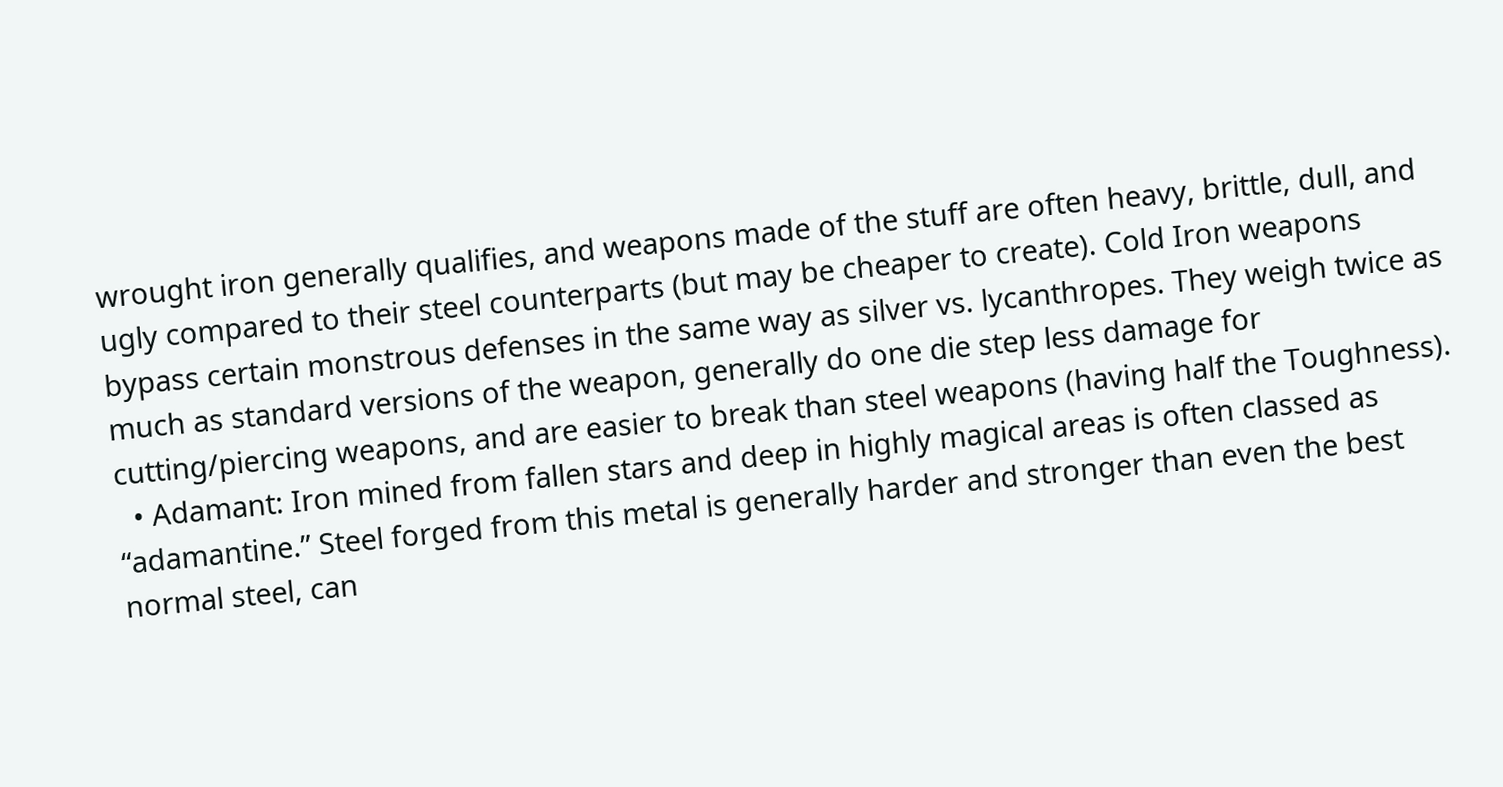wrought iron generally qualifies, and weapons made of the stuff are often heavy, brittle, dull, and ugly compared to their steel counterparts (but may be cheaper to create). Cold Iron weapons bypass certain monstrous defenses in the same way as silver vs. lycanthropes. They weigh twice as much as standard versions of the weapon, generally do one die step less damage for cutting/piercing weapons, and are easier to break than steel weapons (having half the Toughness).
  • Adamant: Iron mined from fallen stars and deep in highly magical areas is often classed as “adamantine.” Steel forged from this metal is generally harder and stronger than even the best normal steel, can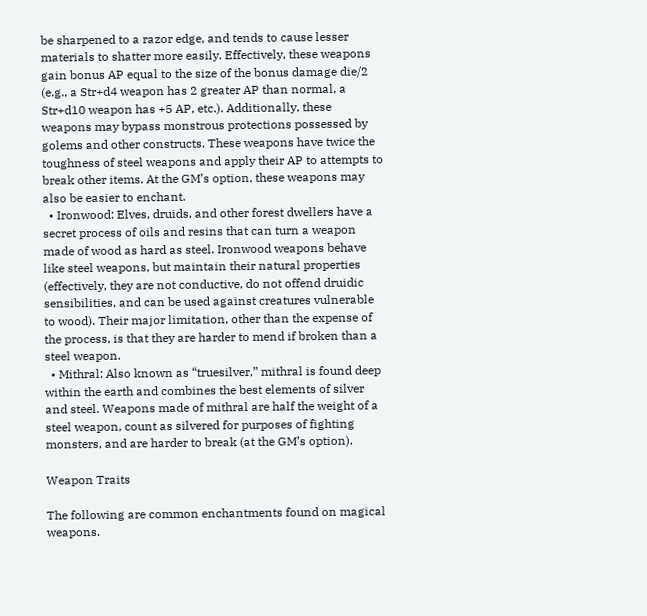be sharpened to a razor edge, and tends to cause lesser materials to shatter more easily. Effectively, these weapons gain bonus AP equal to the size of the bonus damage die/2 (e.g., a Str+d4 weapon has 2 greater AP than normal, a Str+d10 weapon has +5 AP, etc.). Additionally, these weapons may bypass monstrous protections possessed by golems and other constructs. These weapons have twice the toughness of steel weapons and apply their AP to attempts to break other items. At the GM’s option, these weapons may also be easier to enchant.
  • Ironwood: Elves, druids, and other forest dwellers have a secret process of oils and resins that can turn a weapon made of wood as hard as steel. Ironwood weapons behave like steel weapons, but maintain their natural properties (effectively, they are not conductive, do not offend druidic sensibilities, and can be used against creatures vulnerable to wood). Their major limitation, other than the expense of the process, is that they are harder to mend if broken than a steel weapon.
  • Mithral: Also known as “truesilver,” mithral is found deep within the earth and combines the best elements of silver and steel. Weapons made of mithral are half the weight of a steel weapon, count as silvered for purposes of fighting monsters, and are harder to break (at the GM’s option).

Weapon Traits

The following are common enchantments found on magical weapons.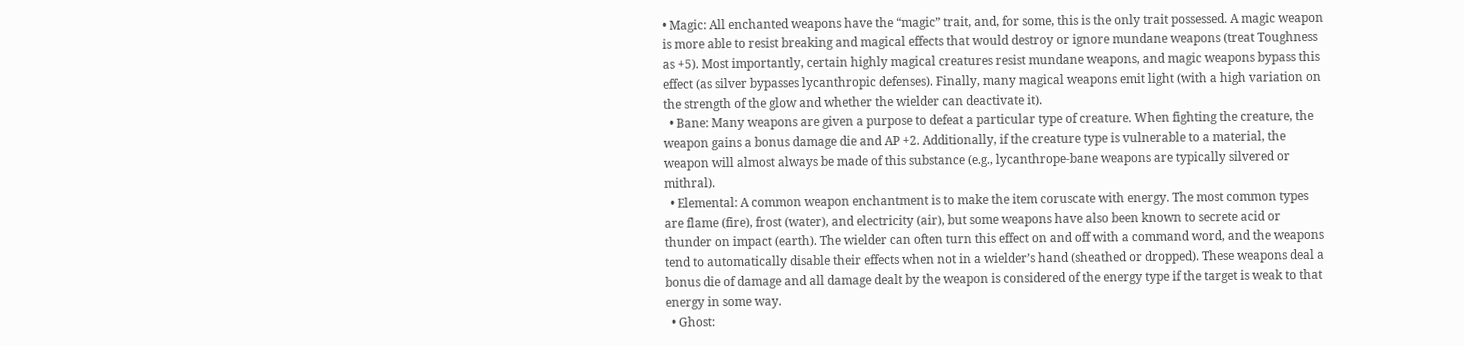• Magic: All enchanted weapons have the “magic” trait, and, for some, this is the only trait possessed. A magic weapon is more able to resist breaking and magical effects that would destroy or ignore mundane weapons (treat Toughness as +5). Most importantly, certain highly magical creatures resist mundane weapons, and magic weapons bypass this effect (as silver bypasses lycanthropic defenses). Finally, many magical weapons emit light (with a high variation on the strength of the glow and whether the wielder can deactivate it).
  • Bane: Many weapons are given a purpose to defeat a particular type of creature. When fighting the creature, the weapon gains a bonus damage die and AP +2. Additionally, if the creature type is vulnerable to a material, the weapon will almost always be made of this substance (e.g., lycanthrope-bane weapons are typically silvered or mithral).
  • Elemental: A common weapon enchantment is to make the item coruscate with energy. The most common types are flame (fire), frost (water), and electricity (air), but some weapons have also been known to secrete acid or thunder on impact (earth). The wielder can often turn this effect on and off with a command word, and the weapons tend to automatically disable their effects when not in a wielder’s hand (sheathed or dropped). These weapons deal a bonus die of damage and all damage dealt by the weapon is considered of the energy type if the target is weak to that energy in some way.
  • Ghost: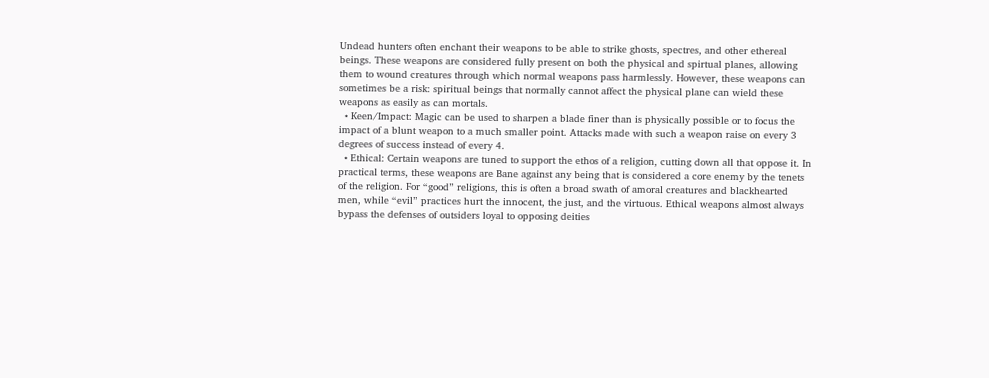Undead hunters often enchant their weapons to be able to strike ghosts, spectres, and other ethereal beings. These weapons are considered fully present on both the physical and spirtual planes, allowing them to wound creatures through which normal weapons pass harmlessly. However, these weapons can sometimes be a risk: spiritual beings that normally cannot affect the physical plane can wield these weapons as easily as can mortals.
  • Keen/Impact: Magic can be used to sharpen a blade finer than is physically possible or to focus the impact of a blunt weapon to a much smaller point. Attacks made with such a weapon raise on every 3 degrees of success instead of every 4.
  • Ethical: Certain weapons are tuned to support the ethos of a religion, cutting down all that oppose it. In practical terms, these weapons are Bane against any being that is considered a core enemy by the tenets of the religion. For “good” religions, this is often a broad swath of amoral creatures and blackhearted men, while “evil” practices hurt the innocent, the just, and the virtuous. Ethical weapons almost always bypass the defenses of outsiders loyal to opposing deities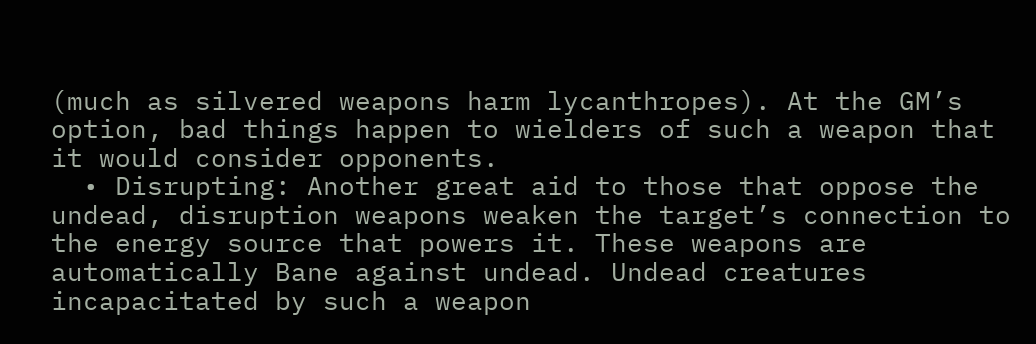(much as silvered weapons harm lycanthropes). At the GM’s option, bad things happen to wielders of such a weapon that it would consider opponents.
  • Disrupting: Another great aid to those that oppose the undead, disruption weapons weaken the target’s connection to the energy source that powers it. These weapons are automatically Bane against undead. Undead creatures incapacitated by such a weapon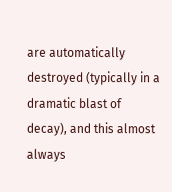are automatically destroyed (typically in a dramatic blast of decay), and this almost always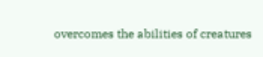overcomes the abilities of creatures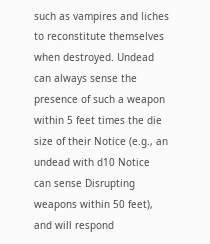such as vampires and liches to reconstitute themselves when destroyed. Undead can always sense the presence of such a weapon within 5 feet times the die size of their Notice (e.g., an undead with d10 Notice can sense Disrupting weapons within 50 feet), and will respond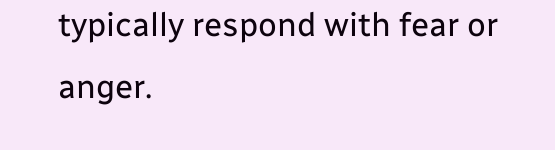typically respond with fear or anger.